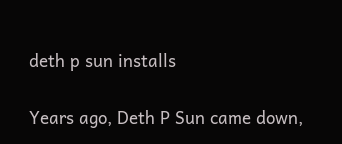deth p sun installs

Years ago, Deth P Sun came down,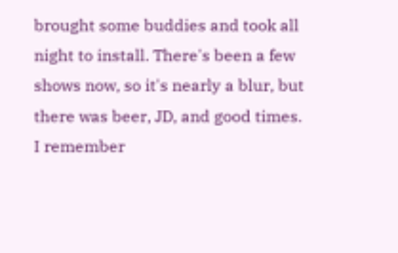brought some buddies and took all night to install. There's been a few shows now, so it's nearly a blur, but there was beer, JD, and good times. I remember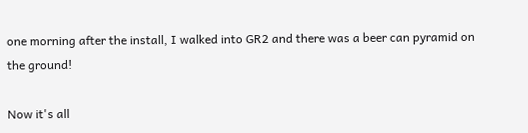one morning after the install, I walked into GR2 and there was a beer can pyramid on the ground!

Now it's all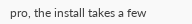pro, the install takes a few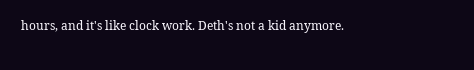hours, and it's like clock work. Deth's not a kid anymore.